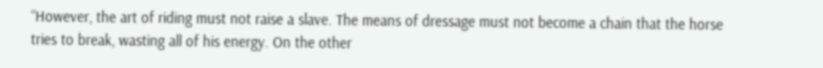“However, the art of riding must not raise a slave. The means of dressage must not become a chain that the horse tries to break, wasting all of his energy. On the other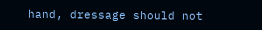hand, dressage should not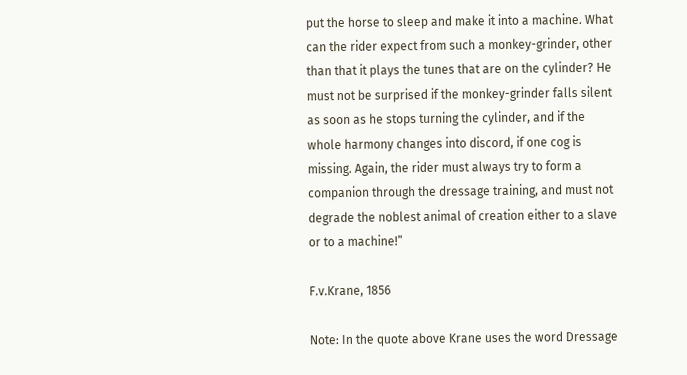put the horse to sleep and make it into a machine. What can the rider expect from such a monkey-grinder, other than that it plays the tunes that are on the cylinder? He must not be surprised if the monkey-grinder falls silent as soon as he stops turning the cylinder, and if the whole harmony changes into discord, if one cog is missing. Again, the rider must always try to form a companion through the dressage training, and must not degrade the noblest animal of creation either to a slave or to a machine!”

F.v.Krane, 1856

Note: In the quote above Krane uses the word Dressage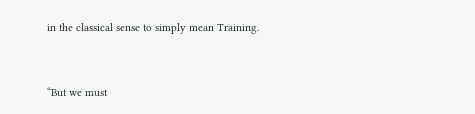in the classical sense to simply mean Training.


“But we must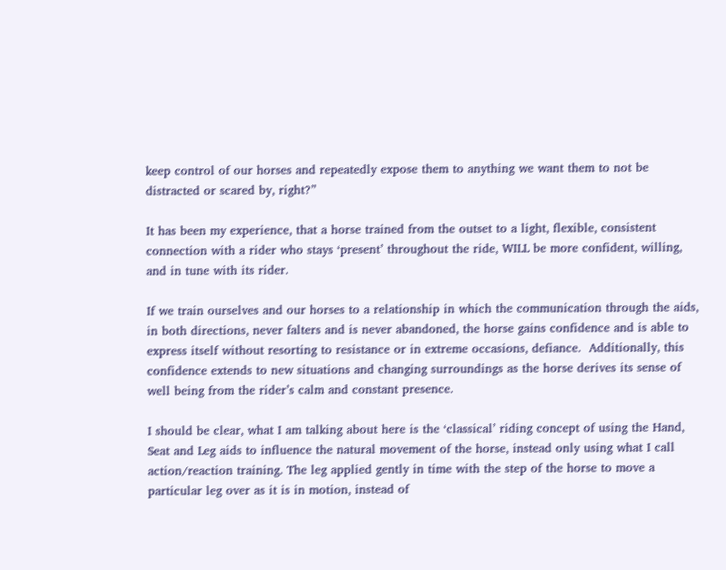keep control of our horses and repeatedly expose them to anything we want them to not be distracted or scared by, right?”

It has been my experience, that a horse trained from the outset to a light, flexible, consistent connection with a rider who stays ‘present’ throughout the ride, WILL be more confident, willing, and in tune with its rider.

If we train ourselves and our horses to a relationship in which the communication through the aids, in both directions, never falters and is never abandoned, the horse gains confidence and is able to express itself without resorting to resistance or in extreme occasions, defiance.  Additionally, this confidence extends to new situations and changing surroundings as the horse derives its sense of well being from the rider’s calm and constant presence.

I should be clear, what I am talking about here is the ‘classical’ riding concept of using the Hand, Seat and Leg aids to influence the natural movement of the horse, instead only using what I call action/reaction training. The leg applied gently in time with the step of the horse to move a particular leg over as it is in motion, instead of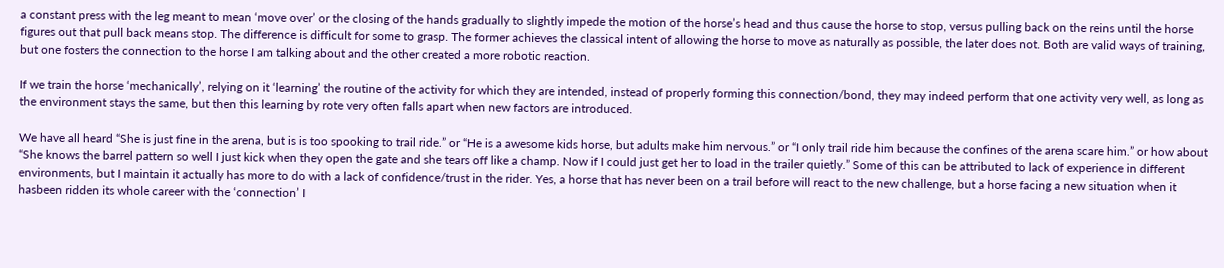a constant press with the leg meant to mean ‘move over’ or the closing of the hands gradually to slightly impede the motion of the horse’s head and thus cause the horse to stop, versus pulling back on the reins until the horse figures out that pull back means stop. The difference is difficult for some to grasp. The former achieves the classical intent of allowing the horse to move as naturally as possible, the later does not. Both are valid ways of training, but one fosters the connection to the horse I am talking about and the other created a more robotic reaction.

If we train the horse ‘mechanically’, relying on it ‘learning’ the routine of the activity for which they are intended, instead of properly forming this connection/bond, they may indeed perform that one activity very well, as long as the environment stays the same, but then this learning by rote very often falls apart when new factors are introduced.

We have all heard “She is just fine in the arena, but is is too spooking to trail ride.” or “He is a awesome kids horse, but adults make him nervous.” or “I only trail ride him because the confines of the arena scare him.” or how about “She knows the barrel pattern so well I just kick when they open the gate and she tears off like a champ. Now if I could just get her to load in the trailer quietly.” Some of this can be attributed to lack of experience in different environments, but I maintain it actually has more to do with a lack of confidence/trust in the rider. Yes, a horse that has never been on a trail before will react to the new challenge, but a horse facing a new situation when it hasbeen ridden its whole career with the ‘connection’ I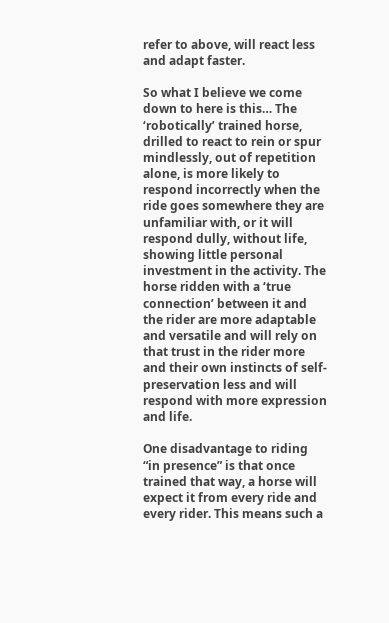refer to above, will react less and adapt faster.

So what I believe we come down to here is this… The ‘robotically’ trained horse, drilled to react to rein or spur mindlessly, out of repetition alone, is more likely to respond incorrectly when the ride goes somewhere they are unfamiliar with, or it will respond dully, without life, showing little personal investment in the activity. The horse ridden with a ‘true connection’ between it and the rider are more adaptable and versatile and will rely on that trust in the rider more and their own instincts of self-preservation less and will respond with more expression and life.

One disadvantage to riding “in presence” is that once trained that way, a horse will expect it from every ride and every rider. This means such a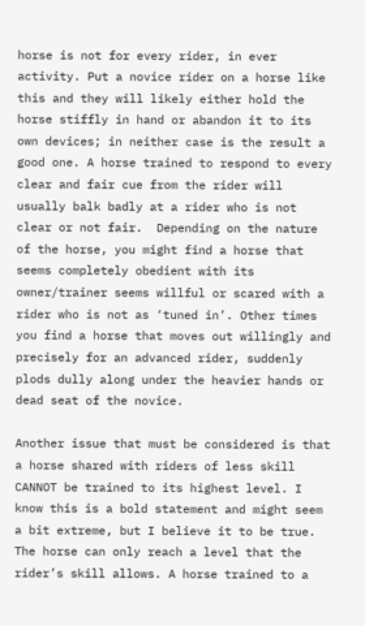horse is not for every rider, in ever activity. Put a novice rider on a horse like this and they will likely either hold the horse stiffly in hand or abandon it to its own devices; in neither case is the result a good one. A horse trained to respond to every clear and fair cue from the rider will usually balk badly at a rider who is not clear or not fair.  Depending on the nature of the horse, you might find a horse that seems completely obedient with its owner/trainer seems willful or scared with a rider who is not as ‘tuned in’. Other times you find a horse that moves out willingly and precisely for an advanced rider, suddenly plods dully along under the heavier hands or dead seat of the novice.

Another issue that must be considered is that a horse shared with riders of less skill CANNOT be trained to its highest level. I know this is a bold statement and might seem a bit extreme, but I believe it to be true. The horse can only reach a level that the rider’s skill allows. A horse trained to a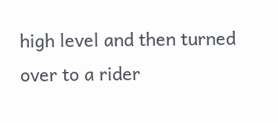high level and then turned over to a rider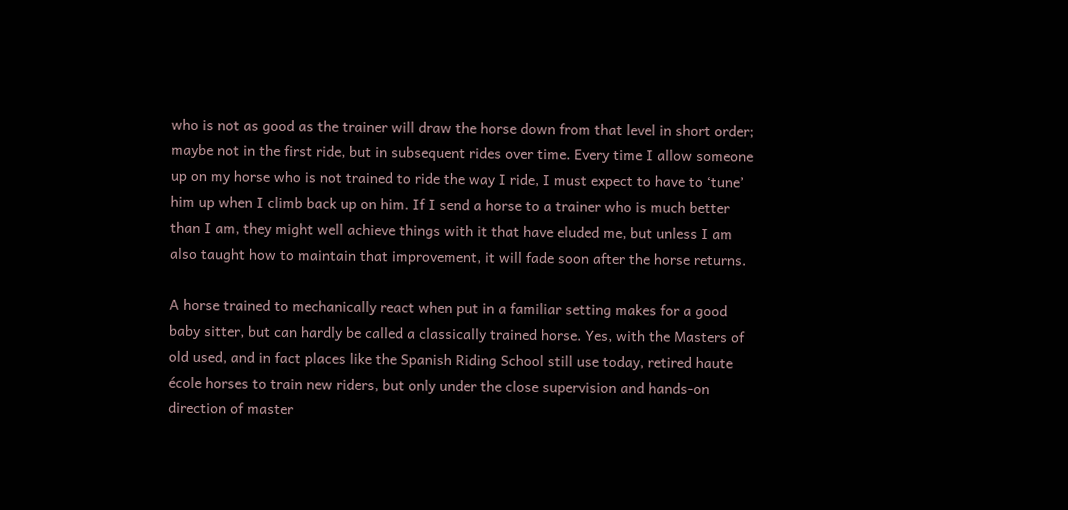who is not as good as the trainer will draw the horse down from that level in short order; maybe not in the first ride, but in subsequent rides over time. Every time I allow someone up on my horse who is not trained to ride the way I ride, I must expect to have to ‘tune’ him up when I climb back up on him. If I send a horse to a trainer who is much better than I am, they might well achieve things with it that have eluded me, but unless I am also taught how to maintain that improvement, it will fade soon after the horse returns.

A horse trained to mechanically react when put in a familiar setting makes for a good baby sitter, but can hardly be called a classically trained horse. Yes, with the Masters of old used, and in fact places like the Spanish Riding School still use today, retired haute école horses to train new riders, but only under the close supervision and hands-on direction of master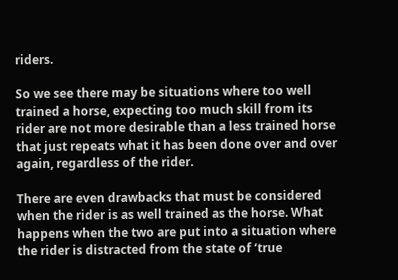riders.

So we see there may be situations where too well trained a horse, expecting too much skill from its rider are not more desirable than a less trained horse that just repeats what it has been done over and over again, regardless of the rider.

There are even drawbacks that must be considered when the rider is as well trained as the horse. What happens when the two are put into a situation where the rider is distracted from the state of ‘true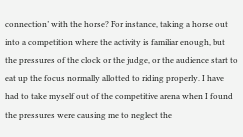connection’ with the horse? For instance, taking a horse out into a competition where the activity is familiar enough, but the pressures of the clock or the judge, or the audience start to eat up the focus normally allotted to riding properly. I have had to take myself out of the competitive arena when I found the pressures were causing me to neglect the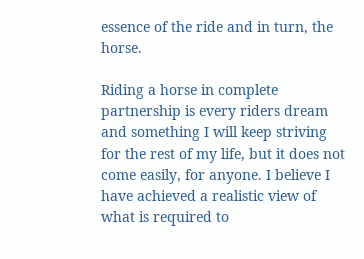essence of the ride and in turn, the horse.

Riding a horse in complete partnership is every riders dream and something I will keep striving for the rest of my life, but it does not come easily, for anyone. I believe I have achieved a realistic view of what is required to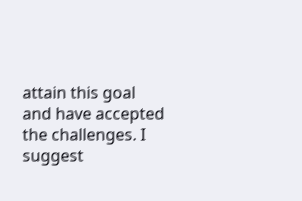attain this goal and have accepted the challenges. I suggest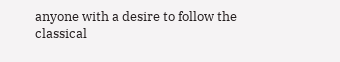anyone with a desire to follow the classical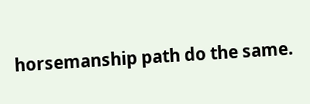horsemanship path do the same.